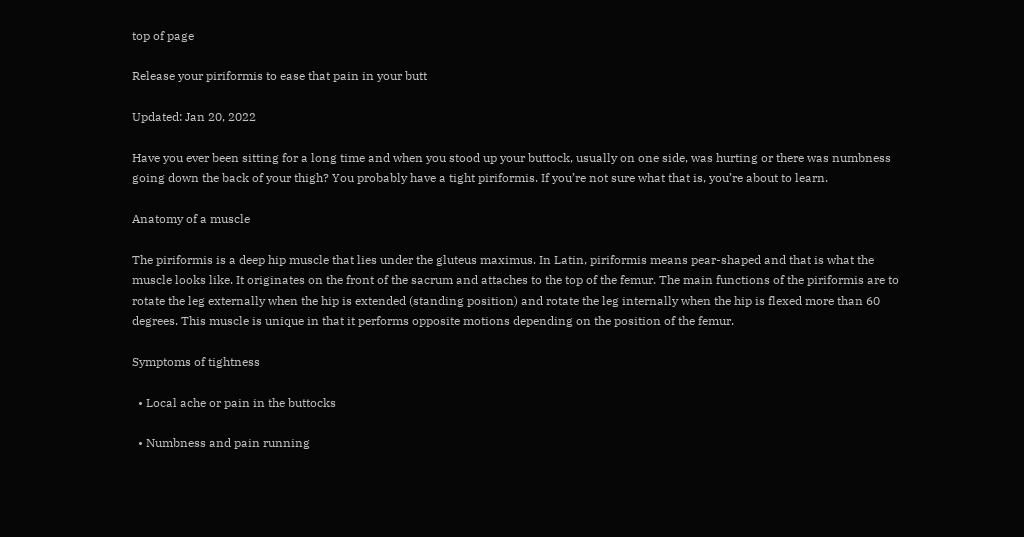top of page

Release your piriformis to ease that pain in your butt

Updated: Jan 20, 2022

Have you ever been sitting for a long time and when you stood up your buttock, usually on one side, was hurting or there was numbness going down the back of your thigh? You probably have a tight piriformis. If you’re not sure what that is, you’re about to learn.

Anatomy of a muscle

The piriformis is a deep hip muscle that lies under the gluteus maximus. In Latin, piriformis means pear-shaped and that is what the muscle looks like. It originates on the front of the sacrum and attaches to the top of the femur. The main functions of the piriformis are to rotate the leg externally when the hip is extended (standing position) and rotate the leg internally when the hip is flexed more than 60 degrees. This muscle is unique in that it performs opposite motions depending on the position of the femur.

Symptoms of tightness

  • Local ache or pain in the buttocks

  • Numbness and pain running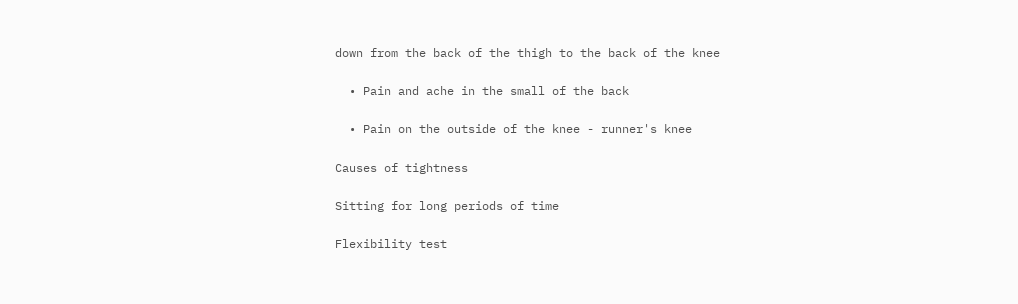down from the back of the thigh to the back of the knee

  • Pain and ache in the small of the back

  • Pain on the outside of the knee - runner's knee

Causes of tightness

Sitting for long periods of time

Flexibility test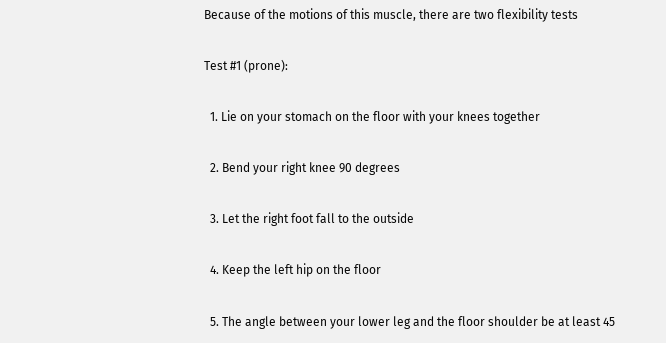Because of the motions of this muscle, there are two flexibility tests

Test #1 (prone):

  1. Lie on your stomach on the floor with your knees together

  2. Bend your right knee 90 degrees

  3. Let the right foot fall to the outside

  4. Keep the left hip on the floor

  5. The angle between your lower leg and the floor shoulder be at least 45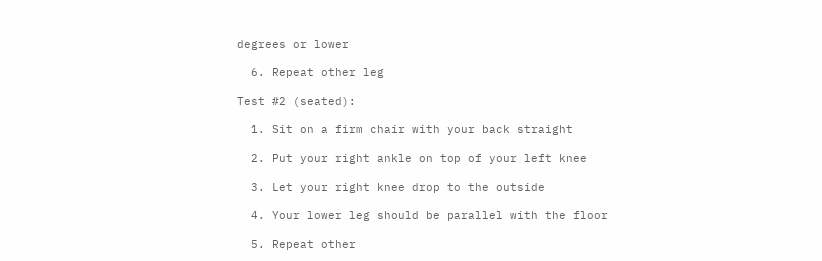degrees or lower

  6. Repeat other leg

Test #2 (seated):

  1. Sit on a firm chair with your back straight

  2. Put your right ankle on top of your left knee

  3. Let your right knee drop to the outside

  4. Your lower leg should be parallel with the floor

  5. Repeat other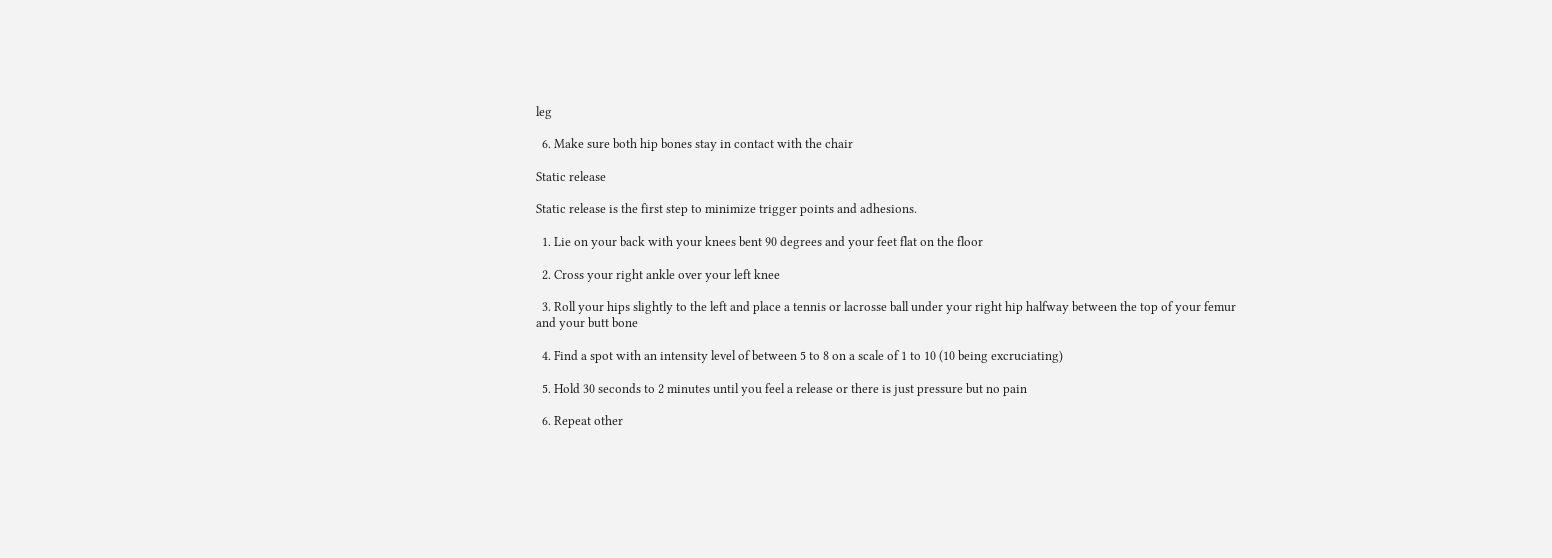leg

  6. Make sure both hip bones stay in contact with the chair

Static release

Static release is the first step to minimize trigger points and adhesions.

  1. Lie on your back with your knees bent 90 degrees and your feet flat on the floor

  2. Cross your right ankle over your left knee

  3. Roll your hips slightly to the left and place a tennis or lacrosse ball under your right hip halfway between the top of your femur and your butt bone

  4. Find a spot with an intensity level of between 5 to 8 on a scale of 1 to 10 (10 being excruciating)

  5. Hold 30 seconds to 2 minutes until you feel a release or there is just pressure but no pain

  6. Repeat other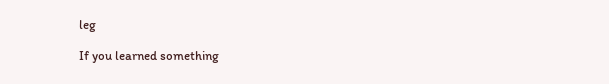leg

If you learned something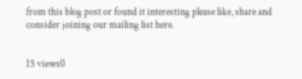from this blog post or found it interesting please like, share and consider joining our mailing list here.


15 views0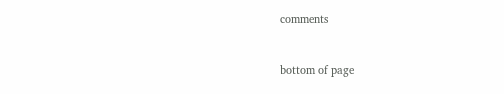comments


bottom of page